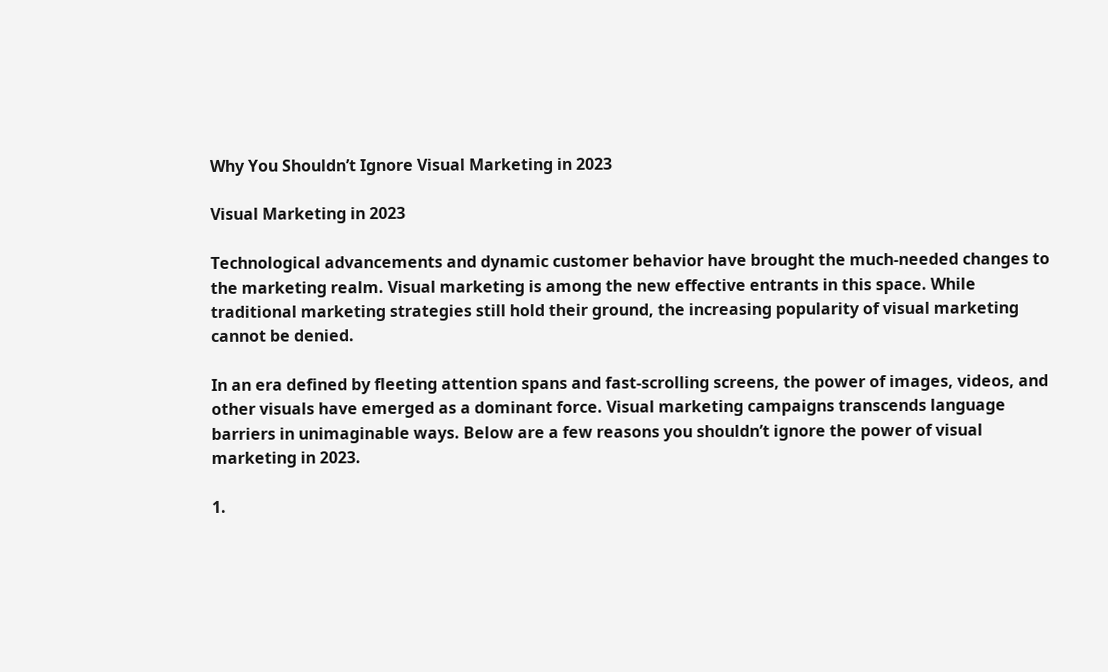Why You Shouldn’t Ignore Visual Marketing in 2023

Visual Marketing in 2023

Technological advancements and dynamic customer behavior have brought the much-needed changes to the marketing realm. Visual marketing is among the new effective entrants in this space. While traditional marketing strategies still hold their ground, the increasing popularity of visual marketing cannot be denied.

In an era defined by fleeting attention spans and fast-scrolling screens, the power of images, videos, and other visuals have emerged as a dominant force. Visual marketing campaigns transcends language barriers in unimaginable ways. Below are a few reasons you shouldn’t ignore the power of visual marketing in 2023.

1.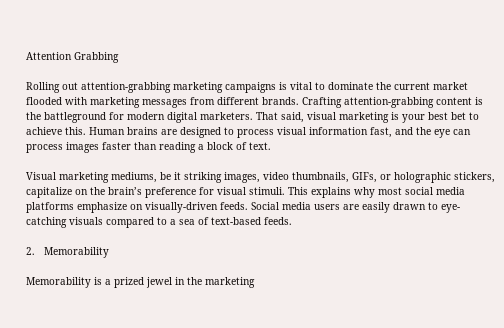Attention Grabbing

Rolling out attention-grabbing marketing campaigns is vital to dominate the current market flooded with marketing messages from different brands. Crafting attention-grabbing content is the battleground for modern digital marketers. That said, visual marketing is your best bet to achieve this. Human brains are designed to process visual information fast, and the eye can process images faster than reading a block of text.

Visual marketing mediums, be it striking images, video thumbnails, GIFs, or holographic stickers, capitalize on the brain’s preference for visual stimuli. This explains why most social media platforms emphasize on visually-driven feeds. Social media users are easily drawn to eye-catching visuals compared to a sea of text-based feeds.

2.   Memorability

Memorability is a prized jewel in the marketing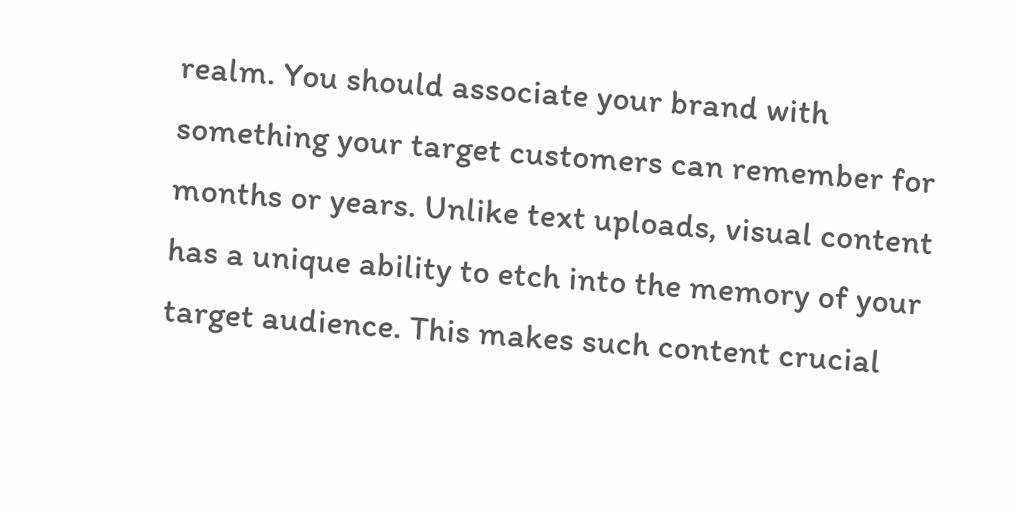realm. You should associate your brand with something your target customers can remember for months or years. Unlike text uploads, visual content has a unique ability to etch into the memory of your target audience. This makes such content crucial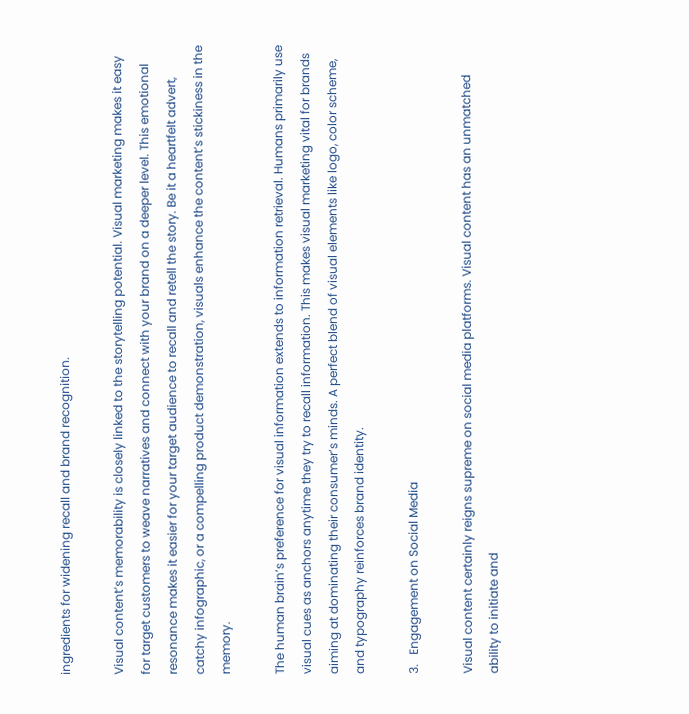ingredients for widening recall and brand recognition.

Visual content’s memorability is closely linked to the storytelling potential. Visual marketing makes it easy for target customers to weave narratives and connect with your brand on a deeper level. This emotional resonance makes it easier for your target audience to recall and retell the story. Be it a heartfelt advert, catchy infographic, or a compelling product demonstration, visuals enhance the content’s stickiness in the memory.

The human brain’s preference for visual information extends to information retrieval. Humans primarily use visual cues as anchors anytime they try to recall information. This makes visual marketing vital for brands aiming at dominating their consumer’s minds. A perfect blend of visual elements like logo, color scheme, and typography reinforces brand identity.

3.   Engagement on Social Media

Visual content certainly reigns supreme on social media platforms. Visual content has an unmatched ability to initiate and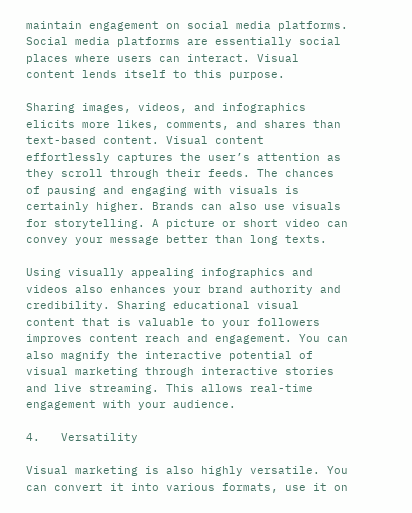maintain engagement on social media platforms. Social media platforms are essentially social places where users can interact. Visual content lends itself to this purpose.

Sharing images, videos, and infographics elicits more likes, comments, and shares than text-based content. Visual content effortlessly captures the user’s attention as they scroll through their feeds. The chances of pausing and engaging with visuals is certainly higher. Brands can also use visuals for storytelling. A picture or short video can convey your message better than long texts.

Using visually appealing infographics and videos also enhances your brand authority and credibility. Sharing educational visual content that is valuable to your followers improves content reach and engagement. You can also magnify the interactive potential of visual marketing through interactive stories and live streaming. This allows real-time engagement with your audience.

4.   Versatility

Visual marketing is also highly versatile. You can convert it into various formats, use it on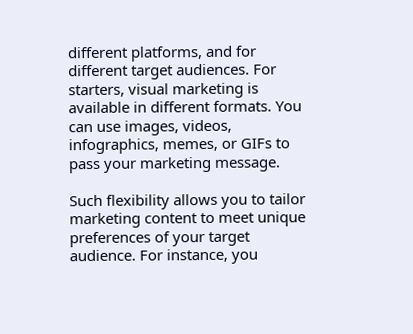different platforms, and for different target audiences. For starters, visual marketing is available in different formats. You can use images, videos, infographics, memes, or GIFs to pass your marketing message.

Such flexibility allows you to tailor marketing content to meet unique preferences of your target audience. For instance, you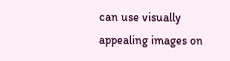can use visually appealing images on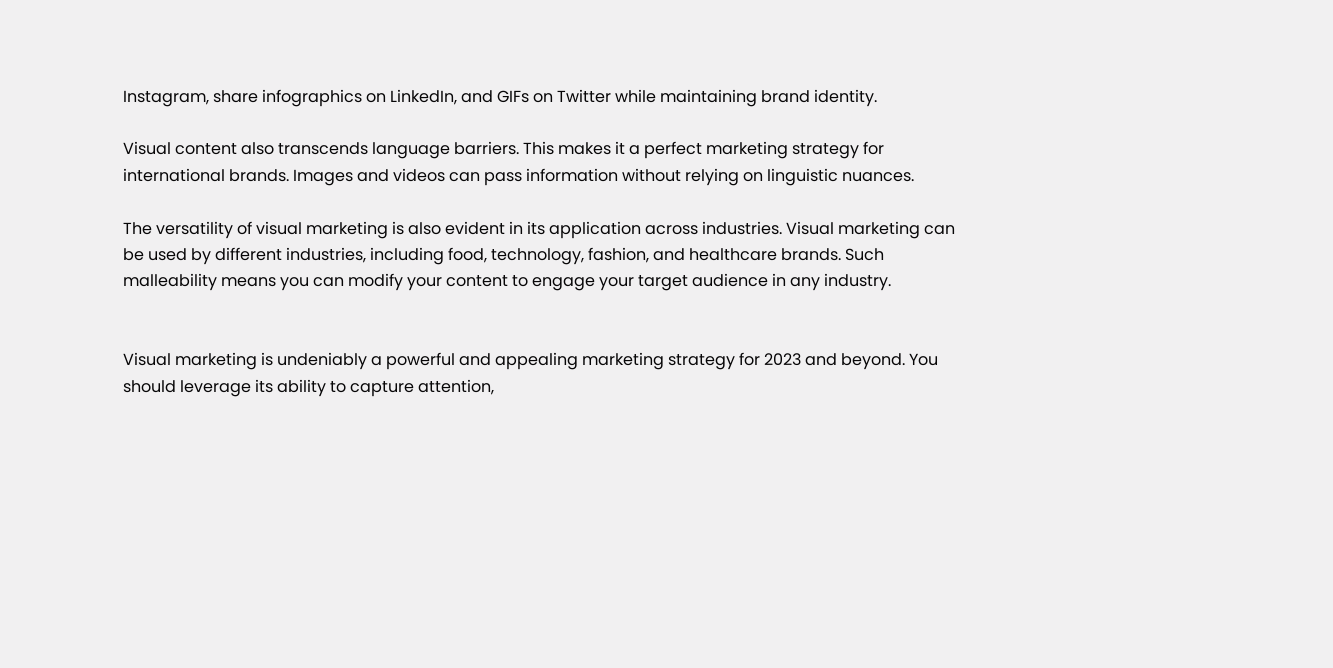Instagram, share infographics on LinkedIn, and GIFs on Twitter while maintaining brand identity.

Visual content also transcends language barriers. This makes it a perfect marketing strategy for international brands. Images and videos can pass information without relying on linguistic nuances.

The versatility of visual marketing is also evident in its application across industries. Visual marketing can be used by different industries, including food, technology, fashion, and healthcare brands. Such malleability means you can modify your content to engage your target audience in any industry.


Visual marketing is undeniably a powerful and appealing marketing strategy for 2023 and beyond. You should leverage its ability to capture attention,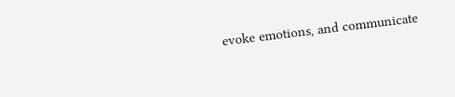evoke emotions, and communicate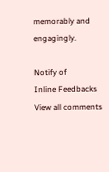memorably and engagingly.

Notify of
Inline Feedbacks
View all comments